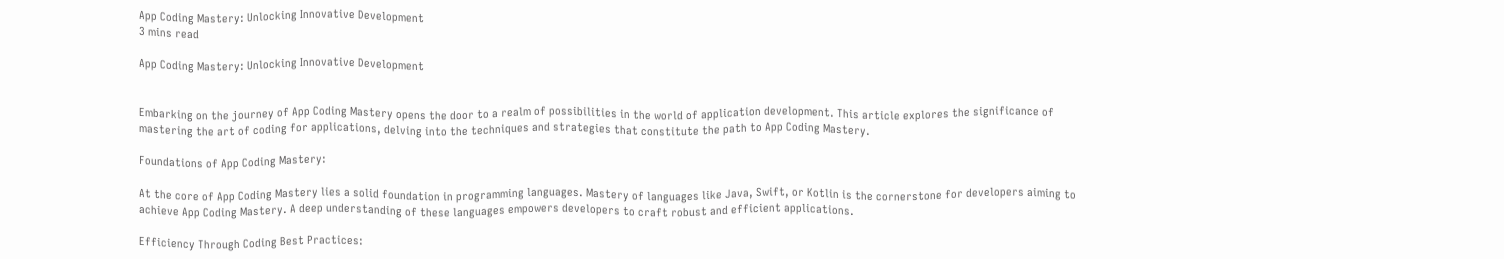App Coding Mastery: Unlocking Innovative Development
3 mins read

App Coding Mastery: Unlocking Innovative Development


Embarking on the journey of App Coding Mastery opens the door to a realm of possibilities in the world of application development. This article explores the significance of mastering the art of coding for applications, delving into the techniques and strategies that constitute the path to App Coding Mastery.

Foundations of App Coding Mastery:

At the core of App Coding Mastery lies a solid foundation in programming languages. Mastery of languages like Java, Swift, or Kotlin is the cornerstone for developers aiming to achieve App Coding Mastery. A deep understanding of these languages empowers developers to craft robust and efficient applications.

Efficiency Through Coding Best Practices: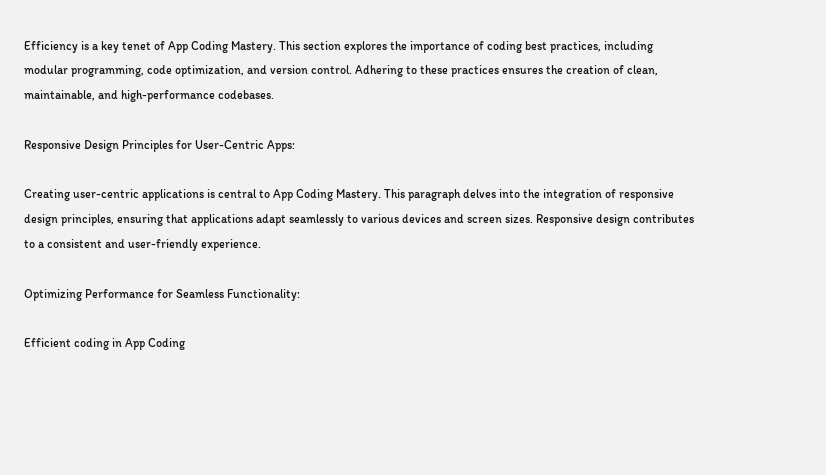Efficiency is a key tenet of App Coding Mastery. This section explores the importance of coding best practices, including modular programming, code optimization, and version control. Adhering to these practices ensures the creation of clean, maintainable, and high-performance codebases.

Responsive Design Principles for User-Centric Apps:

Creating user-centric applications is central to App Coding Mastery. This paragraph delves into the integration of responsive design principles, ensuring that applications adapt seamlessly to various devices and screen sizes. Responsive design contributes to a consistent and user-friendly experience.

Optimizing Performance for Seamless Functionality:

Efficient coding in App Coding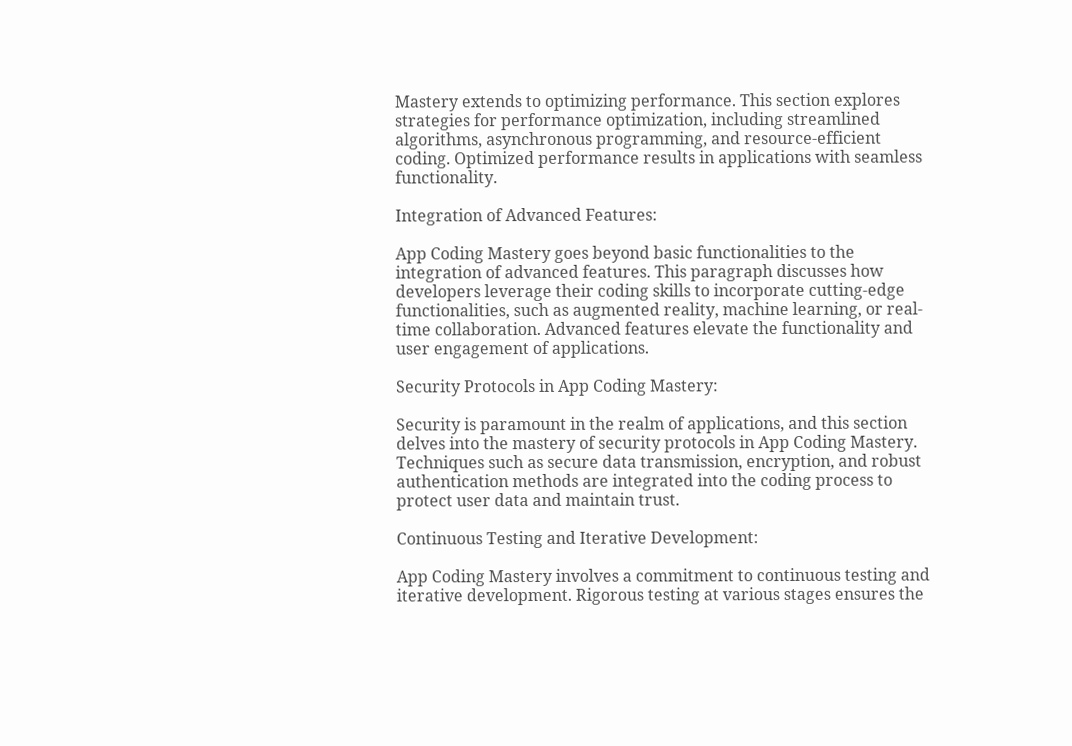Mastery extends to optimizing performance. This section explores strategies for performance optimization, including streamlined algorithms, asynchronous programming, and resource-efficient coding. Optimized performance results in applications with seamless functionality.

Integration of Advanced Features:

App Coding Mastery goes beyond basic functionalities to the integration of advanced features. This paragraph discusses how developers leverage their coding skills to incorporate cutting-edge functionalities, such as augmented reality, machine learning, or real-time collaboration. Advanced features elevate the functionality and user engagement of applications.

Security Protocols in App Coding Mastery:

Security is paramount in the realm of applications, and this section delves into the mastery of security protocols in App Coding Mastery. Techniques such as secure data transmission, encryption, and robust authentication methods are integrated into the coding process to protect user data and maintain trust.

Continuous Testing and Iterative Development:

App Coding Mastery involves a commitment to continuous testing and iterative development. Rigorous testing at various stages ensures the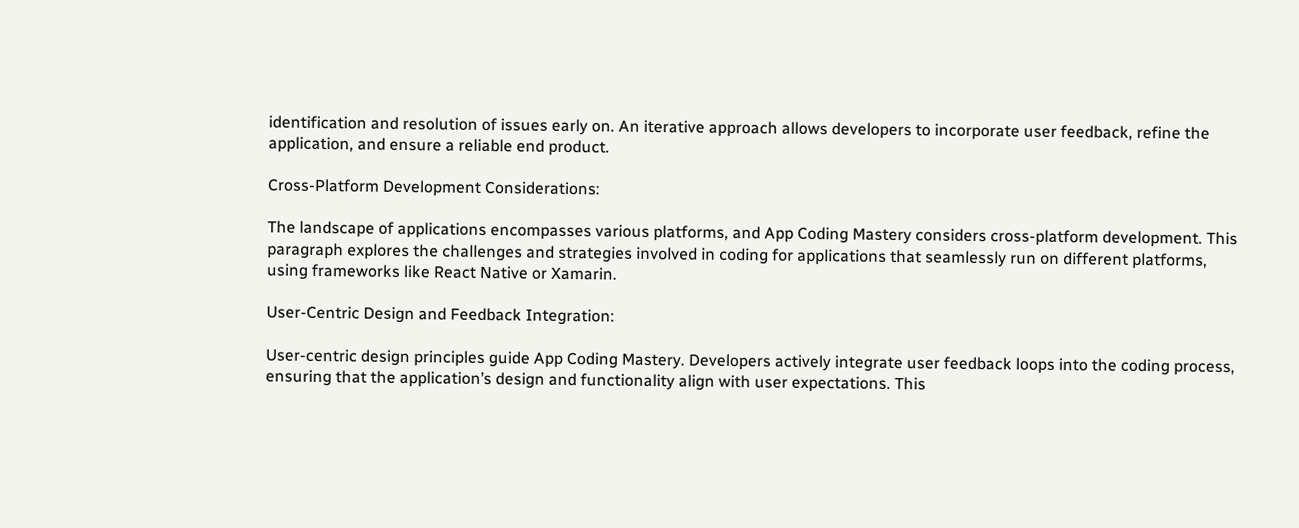identification and resolution of issues early on. An iterative approach allows developers to incorporate user feedback, refine the application, and ensure a reliable end product.

Cross-Platform Development Considerations:

The landscape of applications encompasses various platforms, and App Coding Mastery considers cross-platform development. This paragraph explores the challenges and strategies involved in coding for applications that seamlessly run on different platforms, using frameworks like React Native or Xamarin.

User-Centric Design and Feedback Integration:

User-centric design principles guide App Coding Mastery. Developers actively integrate user feedback loops into the coding process, ensuring that the application’s design and functionality align with user expectations. This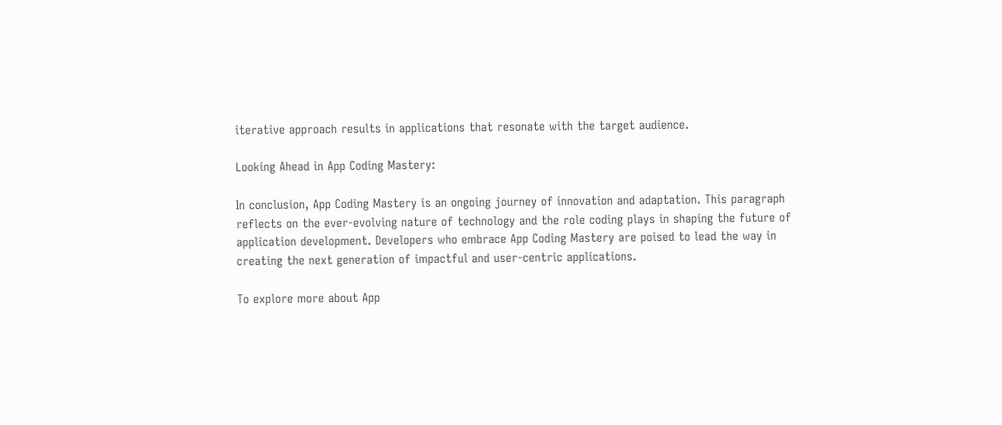iterative approach results in applications that resonate with the target audience.

Looking Ahead in App Coding Mastery:

In conclusion, App Coding Mastery is an ongoing journey of innovation and adaptation. This paragraph reflects on the ever-evolving nature of technology and the role coding plays in shaping the future of application development. Developers who embrace App Coding Mastery are poised to lead the way in creating the next generation of impactful and user-centric applications.

To explore more about App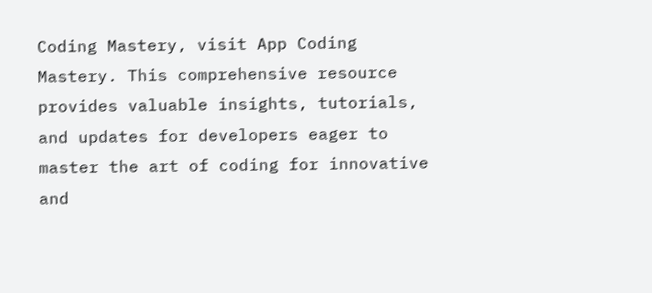Coding Mastery, visit App Coding Mastery. This comprehensive resource provides valuable insights, tutorials, and updates for developers eager to master the art of coding for innovative and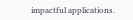impactful applications.